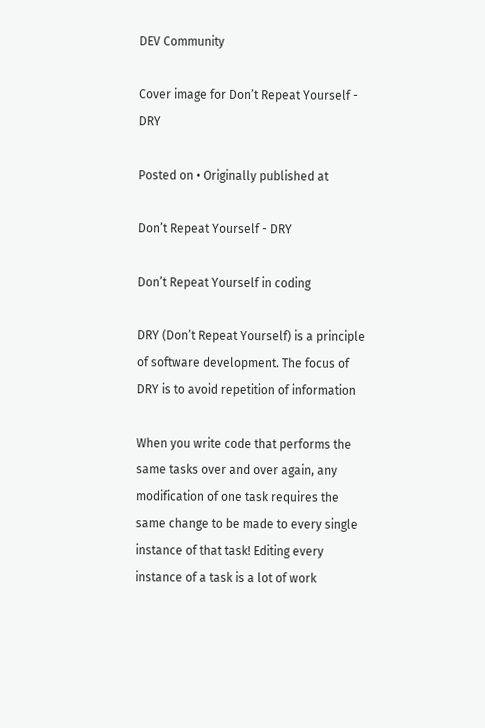DEV Community

Cover image for Don’t Repeat Yourself - DRY

Posted on • Originally published at

Don’t Repeat Yourself - DRY

Don’t Repeat Yourself in coding

DRY (Don’t Repeat Yourself) is a principle of software development. The focus of DRY is to avoid repetition of information

When you write code that performs the same tasks over and over again, any modification of one task requires the same change to be made to every single instance of that task! Editing every instance of a task is a lot of work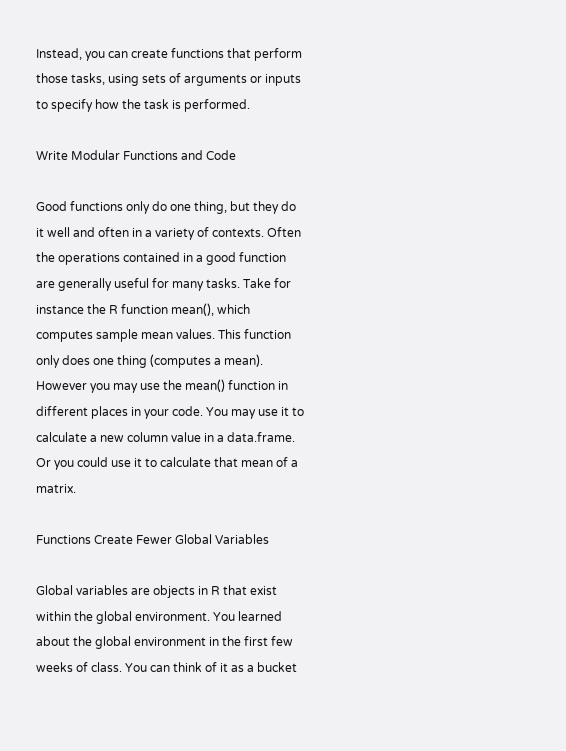Instead, you can create functions that perform those tasks, using sets of arguments or inputs to specify how the task is performed.

Write Modular Functions and Code

Good functions only do one thing, but they do it well and often in a variety of contexts. Often the operations contained in a good function are generally useful for many tasks. Take for instance the R function mean(), which computes sample mean values. This function only does one thing (computes a mean). However you may use the mean() function in different places in your code. You may use it to calculate a new column value in a data.frame. Or you could use it to calculate that mean of a matrix.

Functions Create Fewer Global Variables

Global variables are objects in R that exist within the global environment. You learned about the global environment in the first few weeks of class. You can think of it as a bucket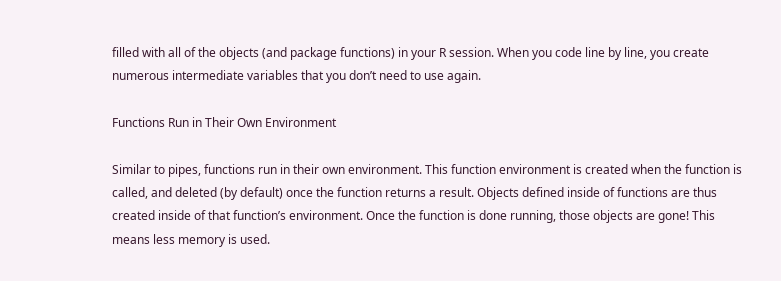filled with all of the objects (and package functions) in your R session. When you code line by line, you create numerous intermediate variables that you don’t need to use again.

Functions Run in Their Own Environment

Similar to pipes, functions run in their own environment. This function environment is created when the function is called, and deleted (by default) once the function returns a result. Objects defined inside of functions are thus created inside of that function’s environment. Once the function is done running, those objects are gone! This means less memory is used.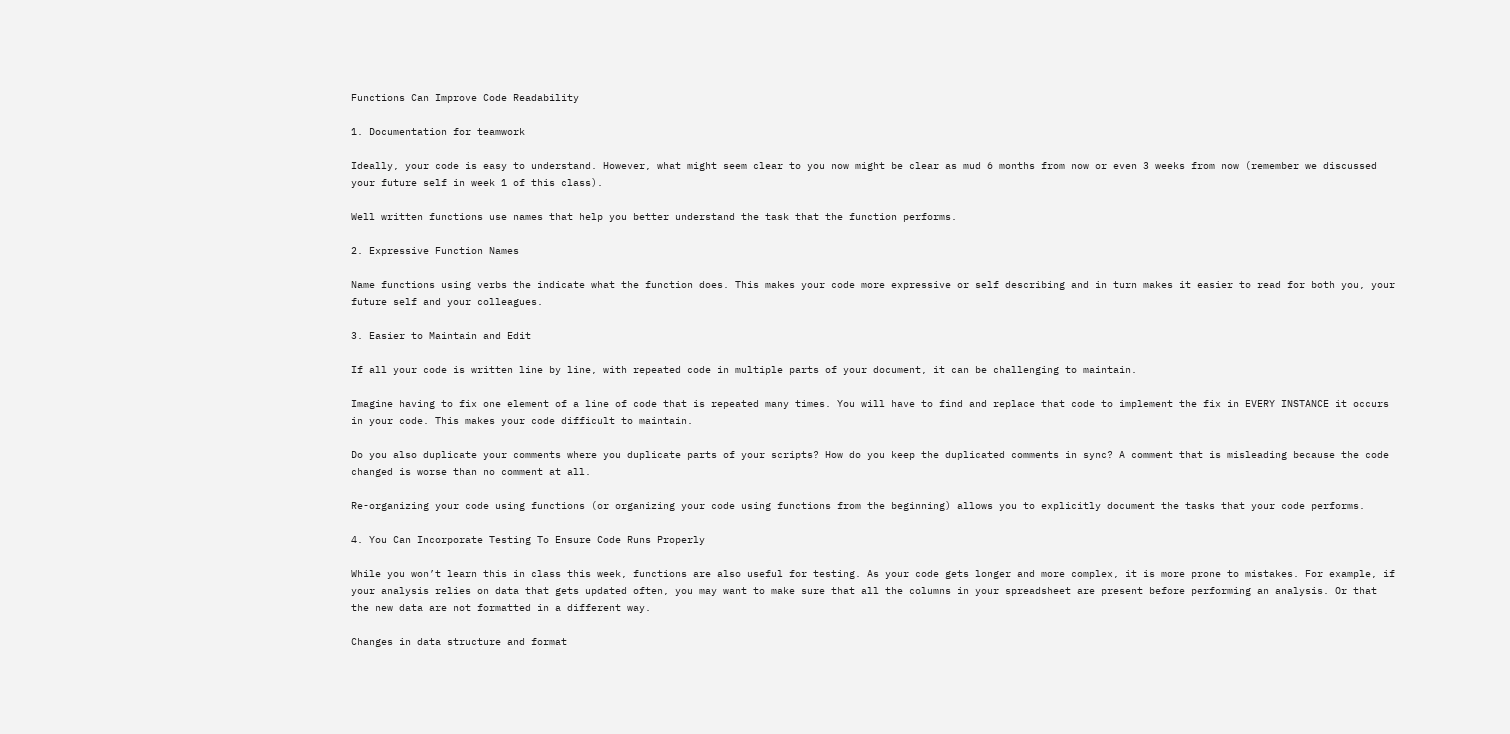Functions Can Improve Code Readability

1. Documentation for teamwork

Ideally, your code is easy to understand. However, what might seem clear to you now might be clear as mud 6 months from now or even 3 weeks from now (remember we discussed your future self in week 1 of this class).

Well written functions use names that help you better understand the task that the function performs.

2. Expressive Function Names

Name functions using verbs the indicate what the function does. This makes your code more expressive or self describing and in turn makes it easier to read for both you, your future self and your colleagues.

3. Easier to Maintain and Edit

If all your code is written line by line, with repeated code in multiple parts of your document, it can be challenging to maintain.

Imagine having to fix one element of a line of code that is repeated many times. You will have to find and replace that code to implement the fix in EVERY INSTANCE it occurs in your code. This makes your code difficult to maintain.

Do you also duplicate your comments where you duplicate parts of your scripts? How do you keep the duplicated comments in sync? A comment that is misleading because the code changed is worse than no comment at all.

Re-organizing your code using functions (or organizing your code using functions from the beginning) allows you to explicitly document the tasks that your code performs.

4. You Can Incorporate Testing To Ensure Code Runs Properly

While you won’t learn this in class this week, functions are also useful for testing. As your code gets longer and more complex, it is more prone to mistakes. For example, if your analysis relies on data that gets updated often, you may want to make sure that all the columns in your spreadsheet are present before performing an analysis. Or that the new data are not formatted in a different way.

Changes in data structure and format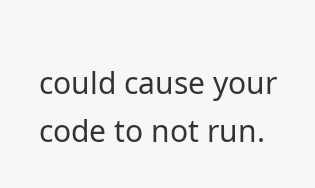could cause your code to not run.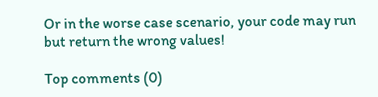Or in the worse case scenario, your code may run but return the wrong values!

Top comments (0)